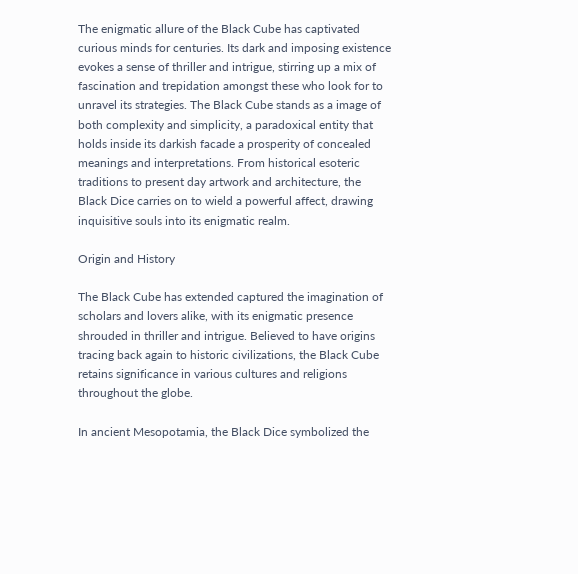The enigmatic allure of the Black Cube has captivated curious minds for centuries. Its dark and imposing existence evokes a sense of thriller and intrigue, stirring up a mix of fascination and trepidation amongst these who look for to unravel its strategies. The Black Cube stands as a image of both complexity and simplicity, a paradoxical entity that holds inside its darkish facade a prosperity of concealed meanings and interpretations. From historical esoteric traditions to present day artwork and architecture, the Black Dice carries on to wield a powerful affect, drawing inquisitive souls into its enigmatic realm.

Origin and History

The Black Cube has extended captured the imagination of scholars and lovers alike, with its enigmatic presence shrouded in thriller and intrigue. Believed to have origins tracing back again to historic civilizations, the Black Cube retains significance in various cultures and religions throughout the globe.

In ancient Mesopotamia, the Black Dice symbolized the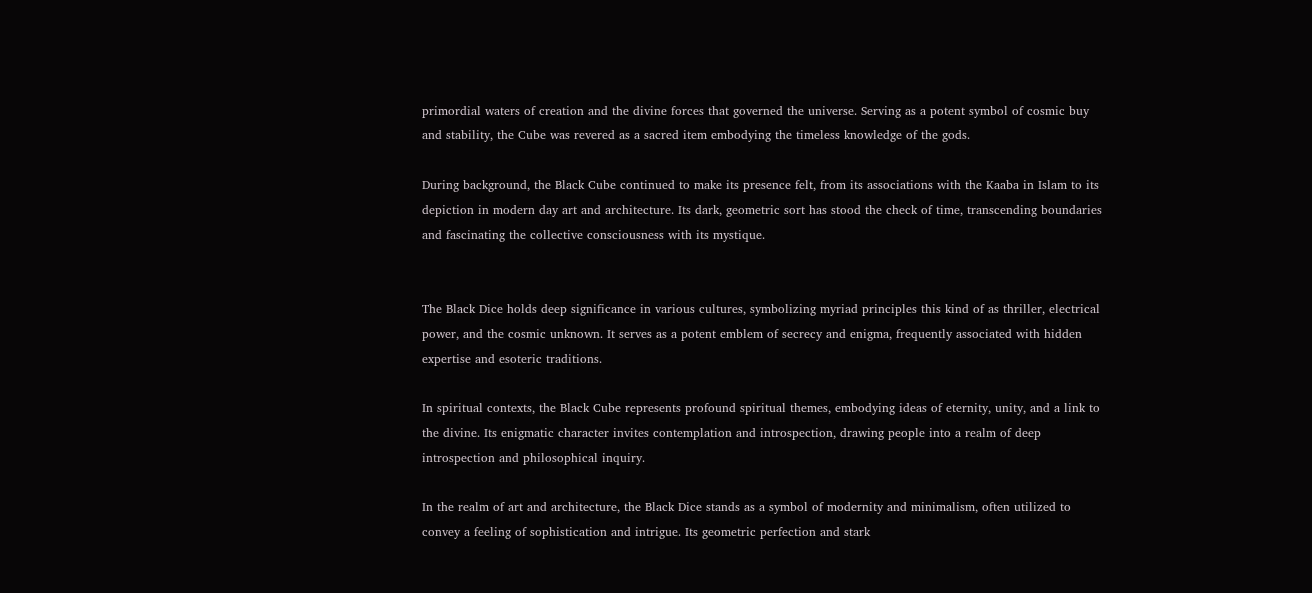primordial waters of creation and the divine forces that governed the universe. Serving as a potent symbol of cosmic buy and stability, the Cube was revered as a sacred item embodying the timeless knowledge of the gods.

During background, the Black Cube continued to make its presence felt, from its associations with the Kaaba in Islam to its depiction in modern day art and architecture. Its dark, geometric sort has stood the check of time, transcending boundaries and fascinating the collective consciousness with its mystique.


The Black Dice holds deep significance in various cultures, symbolizing myriad principles this kind of as thriller, electrical power, and the cosmic unknown. It serves as a potent emblem of secrecy and enigma, frequently associated with hidden expertise and esoteric traditions.

In spiritual contexts, the Black Cube represents profound spiritual themes, embodying ideas of eternity, unity, and a link to the divine. Its enigmatic character invites contemplation and introspection, drawing people into a realm of deep introspection and philosophical inquiry.

In the realm of art and architecture, the Black Dice stands as a symbol of modernity and minimalism, often utilized to convey a feeling of sophistication and intrigue. Its geometric perfection and stark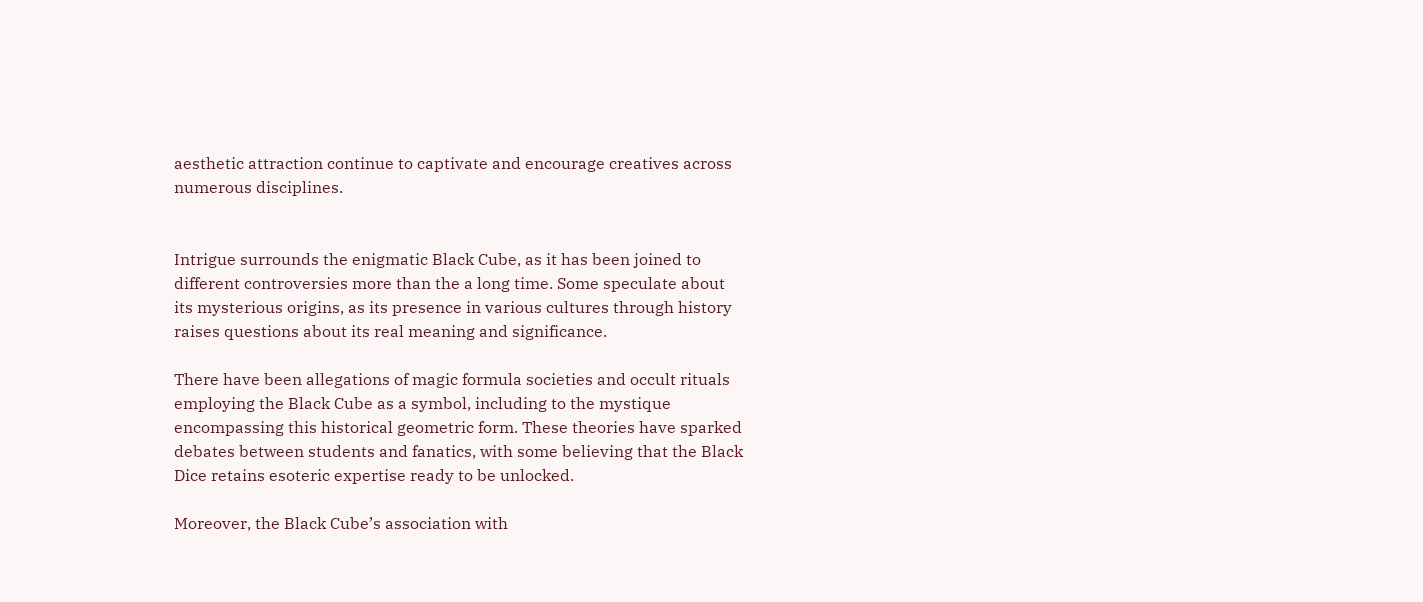aesthetic attraction continue to captivate and encourage creatives across numerous disciplines.


Intrigue surrounds the enigmatic Black Cube, as it has been joined to different controversies more than the a long time. Some speculate about its mysterious origins, as its presence in various cultures through history raises questions about its real meaning and significance.

There have been allegations of magic formula societies and occult rituals employing the Black Cube as a symbol, including to the mystique encompassing this historical geometric form. These theories have sparked debates between students and fanatics, with some believing that the Black Dice retains esoteric expertise ready to be unlocked.

Moreover, the Black Cube’s association with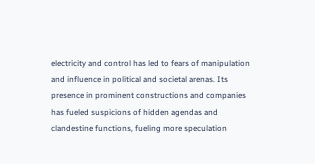electricity and control has led to fears of manipulation and influence in political and societal arenas. Its presence in prominent constructions and companies has fueled suspicions of hidden agendas and clandestine functions, fueling more speculation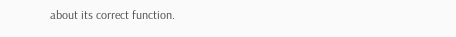about its correct function.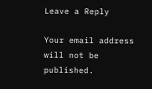Leave a Reply

Your email address will not be published.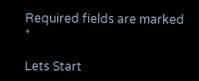Required fields are marked *

Lets Start